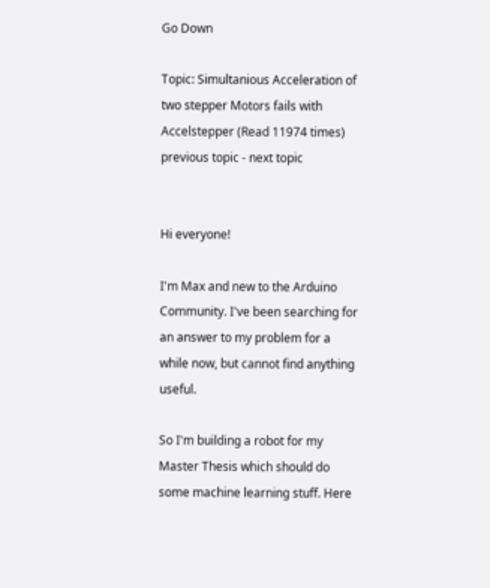Go Down

Topic: Simultanious Acceleration of two stepper Motors fails with Accelstepper (Read 11974 times) previous topic - next topic


Hi everyone!

I'm Max and new to the Arduino Community. I've been searching for an answer to my problem for a while now, but cannot find anything useful.

So I'm building a robot for my Master Thesis which should do some machine learning stuff. Here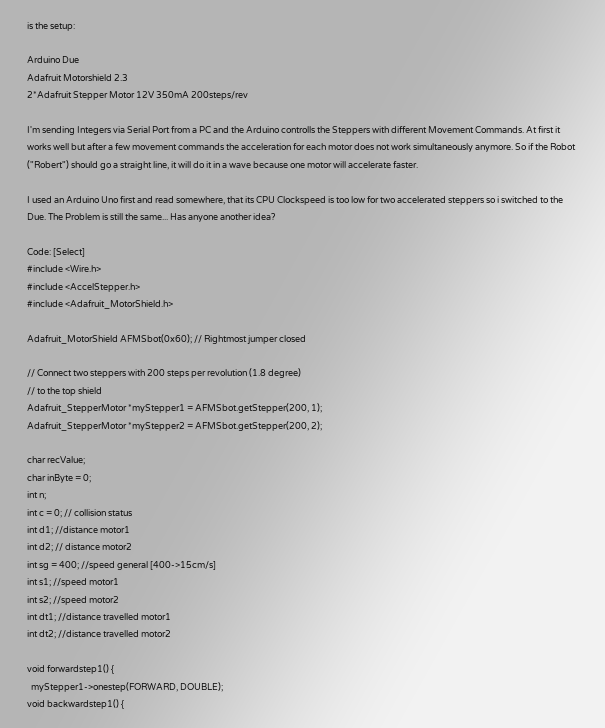is the setup:

Arduino Due
Adafruit Motorshield 2.3
2*Adafruit Stepper Motor 12V 350mA 200steps/rev

I'm sending Integers via Serial Port from a PC and the Arduino controlls the Steppers with different Movement Commands. At first it works well but after a few movement commands the acceleration for each motor does not work simultaneously anymore. So if the Robot ("Robert") should go a straight line, it will do it in a wave because one motor will accelerate faster.

I used an Arduino Uno first and read somewhere, that its CPU Clockspeed is too low for two accelerated steppers so i switched to the Due. The Problem is still the same... Has anyone another idea?

Code: [Select]
#include <Wire.h>
#include <AccelStepper.h>
#include <Adafruit_MotorShield.h>

Adafruit_MotorShield AFMSbot(0x60); // Rightmost jumper closed

// Connect two steppers with 200 steps per revolution (1.8 degree)
// to the top shield
Adafruit_StepperMotor *myStepper1 = AFMSbot.getStepper(200, 1);
Adafruit_StepperMotor *myStepper2 = AFMSbot.getStepper(200, 2);

char recValue;
char inByte = 0;
int n;
int c = 0; // collision status
int d1; //distance motor1
int d2; // distance motor2
int sg = 400; //speed general [400->15cm/s]
int s1; //speed motor1
int s2; //speed motor2
int dt1; //distance travelled motor1
int dt2; //distance travelled motor2

void forwardstep1() {
  myStepper1->onestep(FORWARD, DOUBLE);
void backwardstep1() {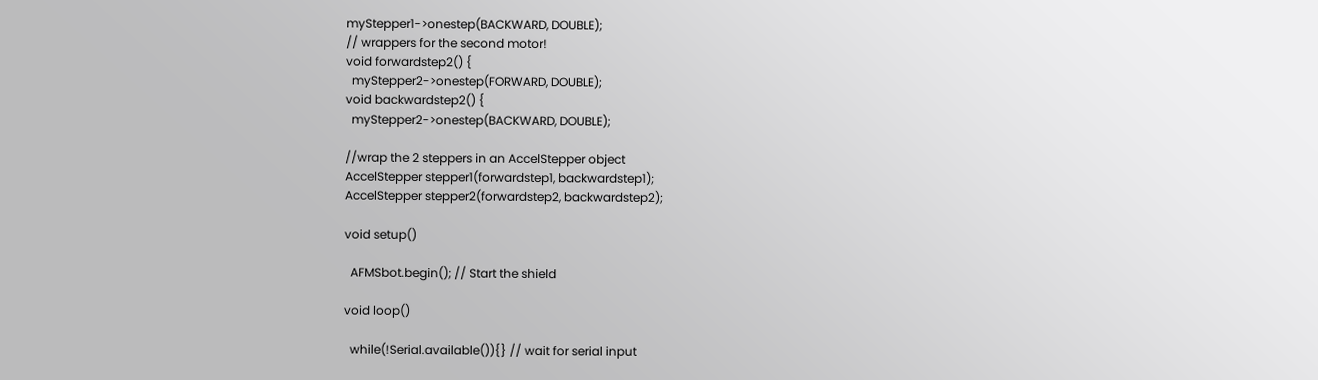myStepper1->onestep(BACKWARD, DOUBLE);
// wrappers for the second motor!
void forwardstep2() {
  myStepper2->onestep(FORWARD, DOUBLE);
void backwardstep2() {
  myStepper2->onestep(BACKWARD, DOUBLE);

//wrap the 2 steppers in an AccelStepper object
AccelStepper stepper1(forwardstep1, backwardstep1);
AccelStepper stepper2(forwardstep2, backwardstep2);

void setup()

  AFMSbot.begin(); // Start the shield

void loop()

  while(!Serial.available()){} // wait for serial input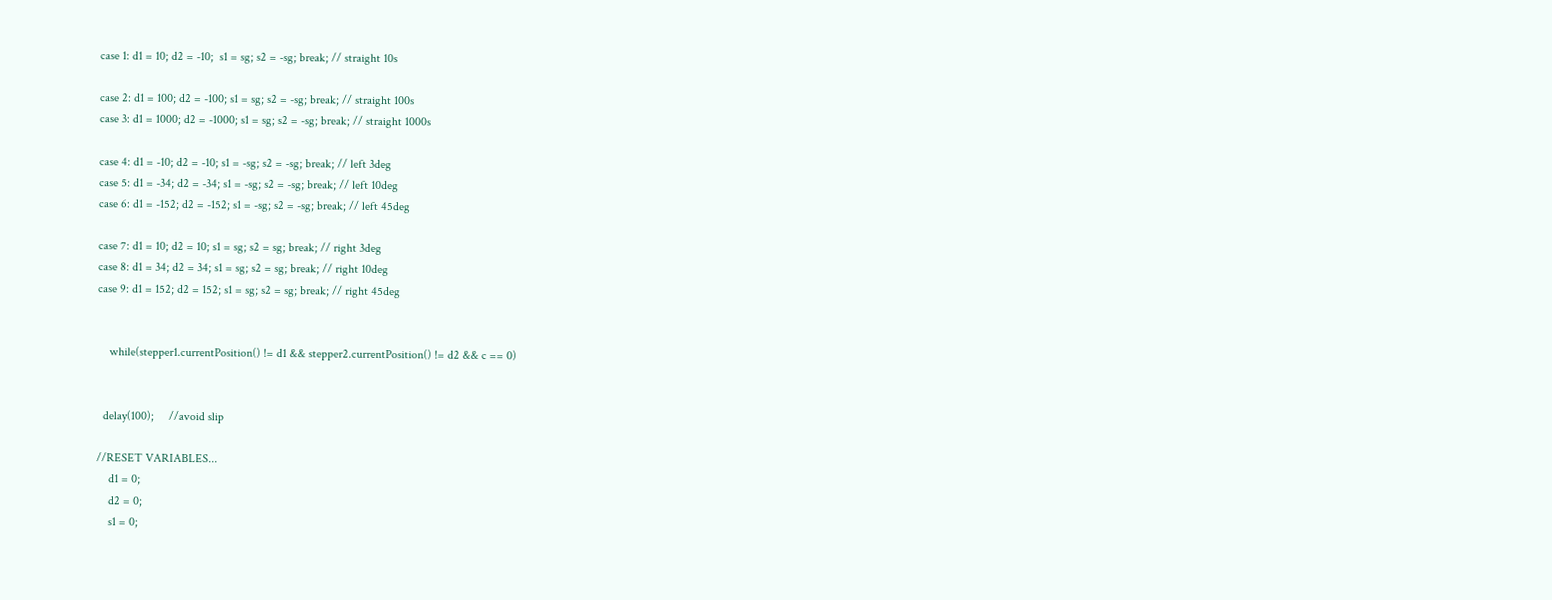case 1: d1 = 10; d2 = -10;  s1 = sg; s2 = -sg; break; // straight 10s

case 2: d1 = 100; d2 = -100; s1 = sg; s2 = -sg; break; // straight 100s
case 3: d1 = 1000; d2 = -1000; s1 = sg; s2 = -sg; break; // straight 1000s

case 4: d1 = -10; d2 = -10; s1 = -sg; s2 = -sg; break; // left 3deg
case 5: d1 = -34; d2 = -34; s1 = -sg; s2 = -sg; break; // left 10deg
case 6: d1 = -152; d2 = -152; s1 = -sg; s2 = -sg; break; // left 45deg

case 7: d1 = 10; d2 = 10; s1 = sg; s2 = sg; break; // right 3deg
case 8: d1 = 34; d2 = 34; s1 = sg; s2 = sg; break; // right 10deg
case 9: d1 = 152; d2 = 152; s1 = sg; s2 = sg; break; // right 45deg


    while(stepper1.currentPosition() != d1 && stepper2.currentPosition() != d2 && c == 0)


  delay(100);     //avoid slip

//RESET VARIABLES...
    d1 = 0;
    d2 = 0;
    s1 = 0;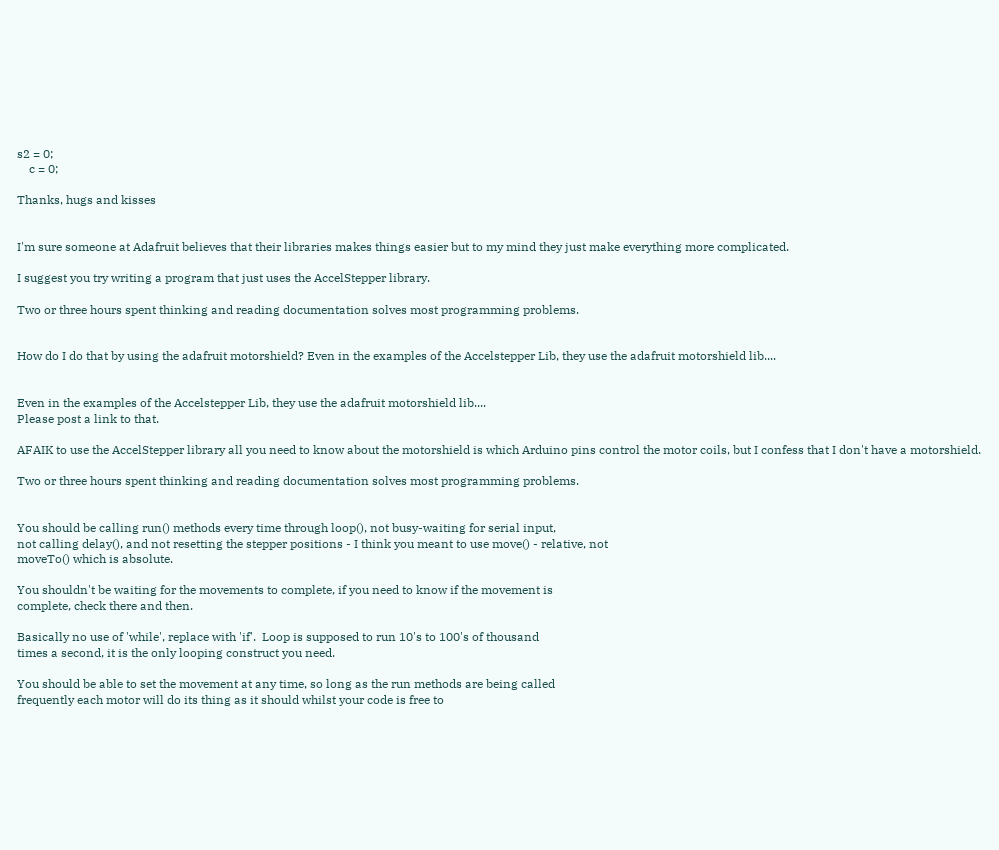s2 = 0;
    c = 0;

Thanks, hugs and kisses


I'm sure someone at Adafruit believes that their libraries makes things easier but to my mind they just make everything more complicated.

I suggest you try writing a program that just uses the AccelStepper library.

Two or three hours spent thinking and reading documentation solves most programming problems.


How do I do that by using the adafruit motorshield? Even in the examples of the Accelstepper Lib, they use the adafruit motorshield lib....


Even in the examples of the Accelstepper Lib, they use the adafruit motorshield lib....
Please post a link to that.

AFAIK to use the AccelStepper library all you need to know about the motorshield is which Arduino pins control the motor coils, but I confess that I don't have a motorshield.

Two or three hours spent thinking and reading documentation solves most programming problems.


You should be calling run() methods every time through loop(), not busy-waiting for serial input,
not calling delay(), and not resetting the stepper positions - I think you meant to use move() - relative, not
moveTo() which is absolute.

You shouldn't be waiting for the movements to complete, if you need to know if the movement is
complete, check there and then.

Basically no use of 'while', replace with 'if'.  Loop is supposed to run 10's to 100's of thousand
times a second, it is the only looping construct you need.

You should be able to set the movement at any time, so long as the run methods are being called
frequently each motor will do its thing as it should whilst your code is free to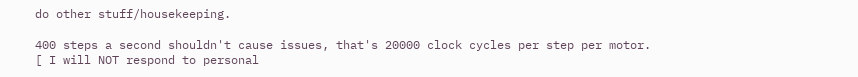do other stuff/housekeeping.

400 steps a second shouldn't cause issues, that's 20000 clock cycles per step per motor.
[ I will NOT respond to personal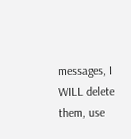messages, I WILL delete them, use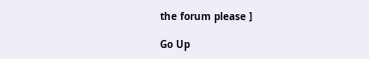the forum please ]

Go Up